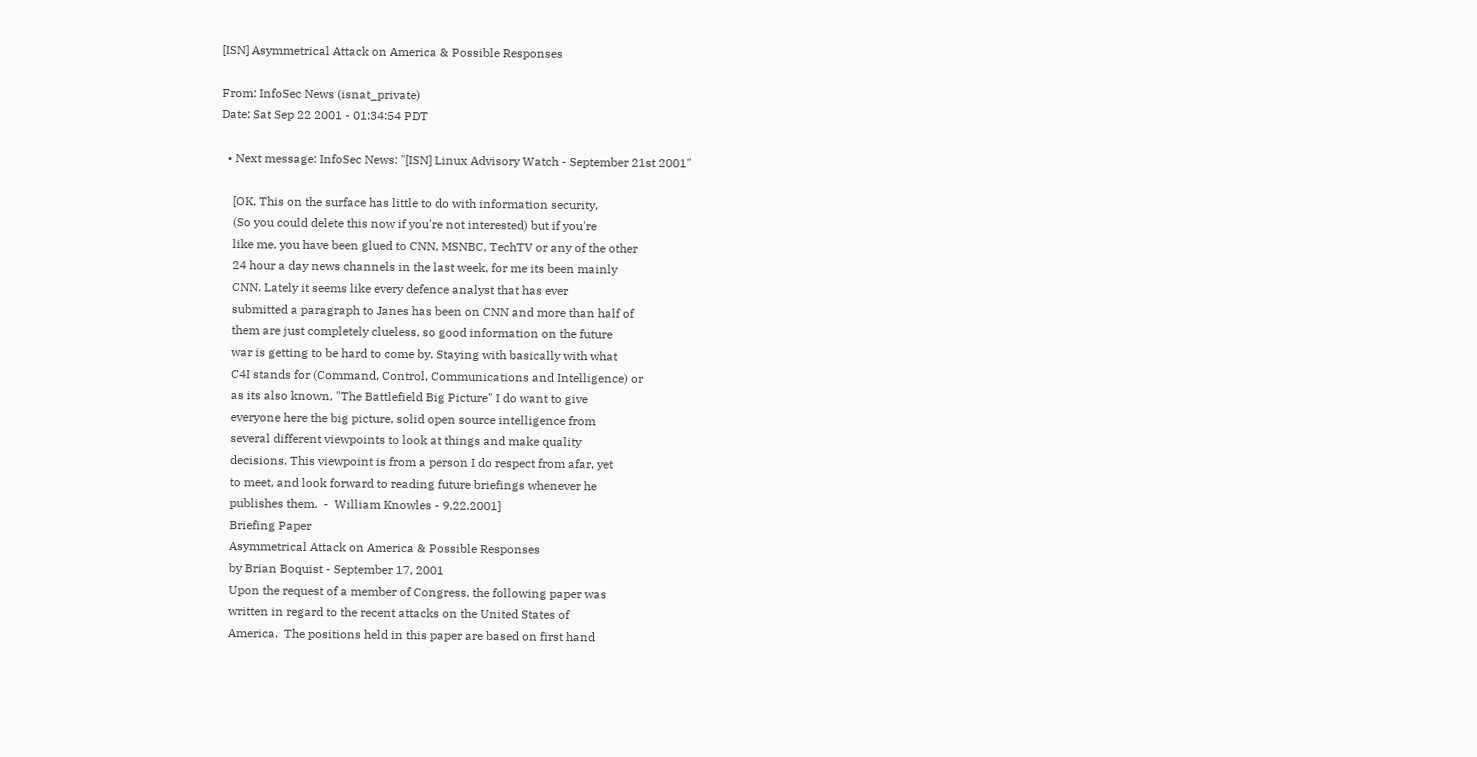[ISN] Asymmetrical Attack on America & Possible Responses

From: InfoSec News (isnat_private)
Date: Sat Sep 22 2001 - 01:34:54 PDT

  • Next message: InfoSec News: "[ISN] Linux Advisory Watch - September 21st 2001"

    [OK, This on the surface has little to do with information security,
    (So you could delete this now if you're not interested) but if you're
    like me, you have been glued to CNN, MSNBC, TechTV or any of the other
    24 hour a day news channels in the last week, for me its been mainly
    CNN. Lately it seems like every defence analyst that has ever
    submitted a paragraph to Janes has been on CNN and more than half of
    them are just completely clueless, so good information on the future
    war is getting to be hard to come by. Staying with basically with what
    C4I stands for (Command, Control, Communications and Intelligence) or
    as its also known, "The Battlefield Big Picture" I do want to give
    everyone here the big picture, solid open source intelligence from
    several different viewpoints to look at things and make quality
    decisions. This viewpoint is from a person I do respect from afar, yet
    to meet, and look forward to reading future briefings whenever he
    publishes them.  -  William Knowles - 9.22.2001]
    Briefing Paper
    Asymmetrical Attack on America & Possible Responses
    by Brian Boquist - September 17, 2001
    Upon the request of a member of Congress, the following paper was
    written in regard to the recent attacks on the United States of
    America.  The positions held in this paper are based on first hand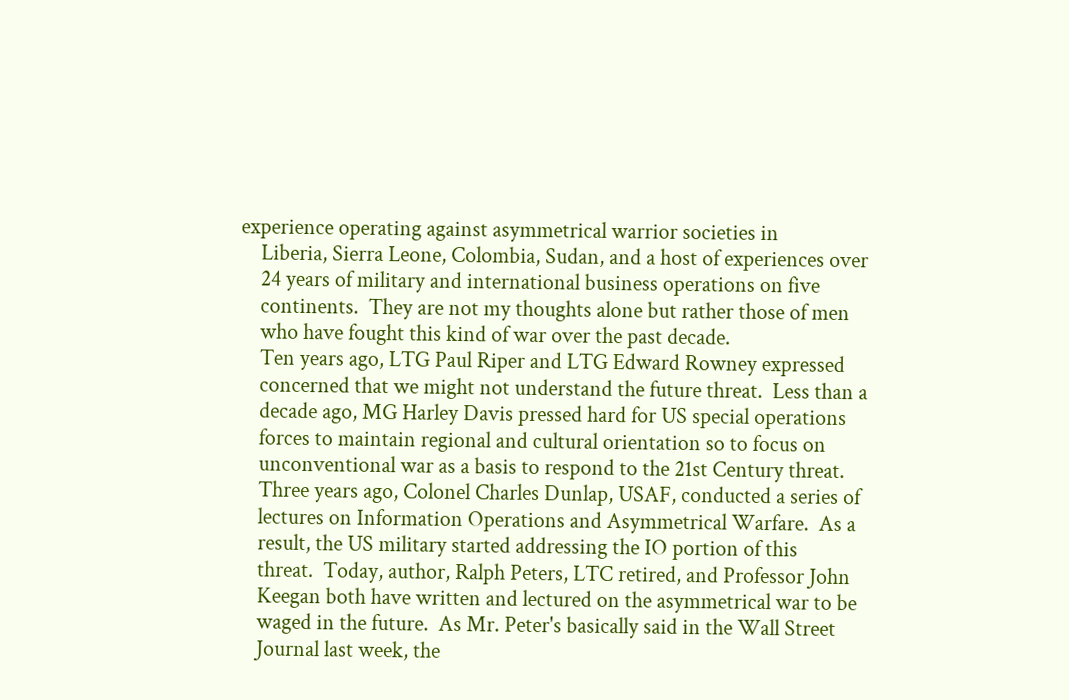experience operating against asymmetrical warrior societies in
    Liberia, Sierra Leone, Colombia, Sudan, and a host of experiences over
    24 years of military and international business operations on five
    continents.  They are not my thoughts alone but rather those of men
    who have fought this kind of war over the past decade.
    Ten years ago, LTG Paul Riper and LTG Edward Rowney expressed
    concerned that we might not understand the future threat.  Less than a
    decade ago, MG Harley Davis pressed hard for US special operations
    forces to maintain regional and cultural orientation so to focus on
    unconventional war as a basis to respond to the 21st Century threat.
    Three years ago, Colonel Charles Dunlap, USAF, conducted a series of
    lectures on Information Operations and Asymmetrical Warfare.  As a
    result, the US military started addressing the IO portion of this
    threat.  Today, author, Ralph Peters, LTC retired, and Professor John
    Keegan both have written and lectured on the asymmetrical war to be
    waged in the future.  As Mr. Peter's basically said in the Wall Street
    Journal last week, the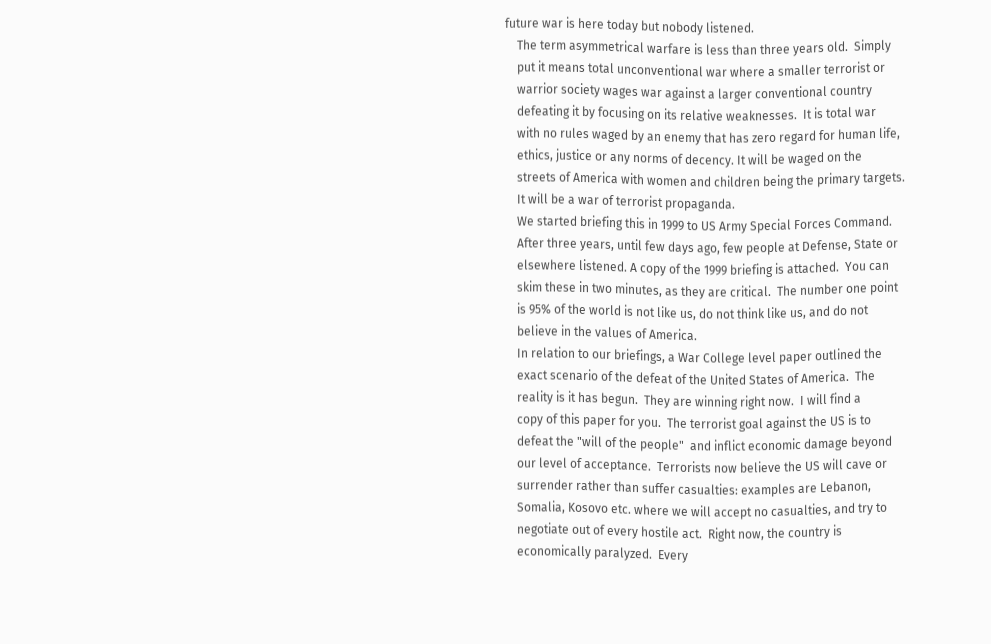future war is here today but nobody listened.
    The term asymmetrical warfare is less than three years old.  Simply
    put it means total unconventional war where a smaller terrorist or
    warrior society wages war against a larger conventional country
    defeating it by focusing on its relative weaknesses.  It is total war
    with no rules waged by an enemy that has zero regard for human life,
    ethics, justice or any norms of decency. It will be waged on the
    streets of America with women and children being the primary targets.
    It will be a war of terrorist propaganda.
    We started briefing this in 1999 to US Army Special Forces Command.
    After three years, until few days ago, few people at Defense, State or
    elsewhere listened. A copy of the 1999 briefing is attached.  You can
    skim these in two minutes, as they are critical.  The number one point
    is 95% of the world is not like us, do not think like us, and do not
    believe in the values of America.
    In relation to our briefings, a War College level paper outlined the
    exact scenario of the defeat of the United States of America.  The
    reality is it has begun.  They are winning right now.  I will find a
    copy of this paper for you.  The terrorist goal against the US is to
    defeat the "will of the people"  and inflict economic damage beyond
    our level of acceptance.  Terrorists now believe the US will cave or
    surrender rather than suffer casualties: examples are Lebanon,
    Somalia, Kosovo etc. where we will accept no casualties, and try to
    negotiate out of every hostile act.  Right now, the country is
    economically paralyzed.  Every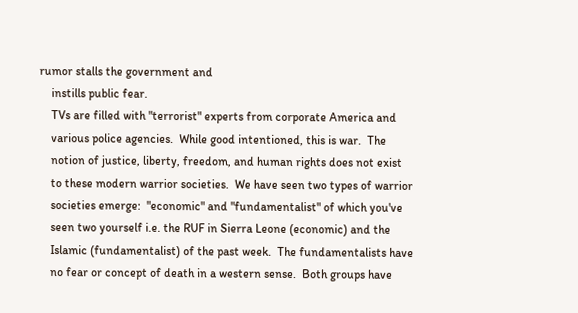rumor stalls the government and
    instills public fear.
    TVs are filled with "terrorist" experts from corporate America and
    various police agencies.  While good intentioned, this is war.  The
    notion of justice, liberty, freedom, and human rights does not exist
    to these modern warrior societies.  We have seen two types of warrior
    societies emerge:  "economic" and "fundamentalist" of which you've
    seen two yourself i.e. the RUF in Sierra Leone (economic) and the
    Islamic (fundamentalist) of the past week.  The fundamentalists have
    no fear or concept of death in a western sense.  Both groups have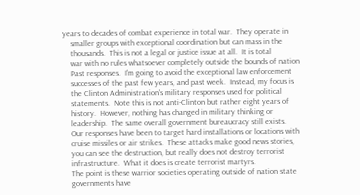years to decades of combat experience in total war.  They operate in
    smaller groups with exceptional coordination but can mass in the
    thousands.  This is not a legal or justice issue at all.  It is total
    war with no rules whatsoever completely outside the bounds of nation
    Past responses.  I'm going to avoid the exceptional law enforcement
    successes of the past few years, and past week.  Instead, my focus is
    the Clinton Administration's military responses used for political
    statements.  Note this is not anti-Clinton but rather eight years of
    history.  However, nothing has changed in military thinking or
    leadership.  The same overall government bureaucracy still exists.
    Our responses have been to target hard installations or locations with
    cruise missiles or air strikes.  These attacks make good news stories,
    you can see the destruction, but really does not destroy terrorist
    infrastructure.  What it does is create terrorist martyrs.
    The point is these warrior societies operating outside of nation state
    governments have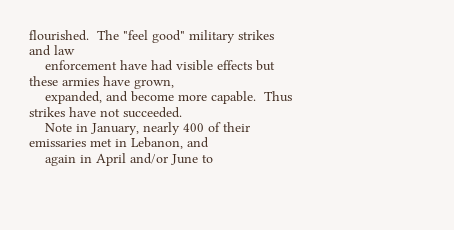flourished.  The "feel good" military strikes and law
    enforcement have had visible effects but these armies have grown,
    expanded, and become more capable.  Thus strikes have not succeeded.
    Note in January, nearly 400 of their emissaries met in Lebanon, and
    again in April and/or June to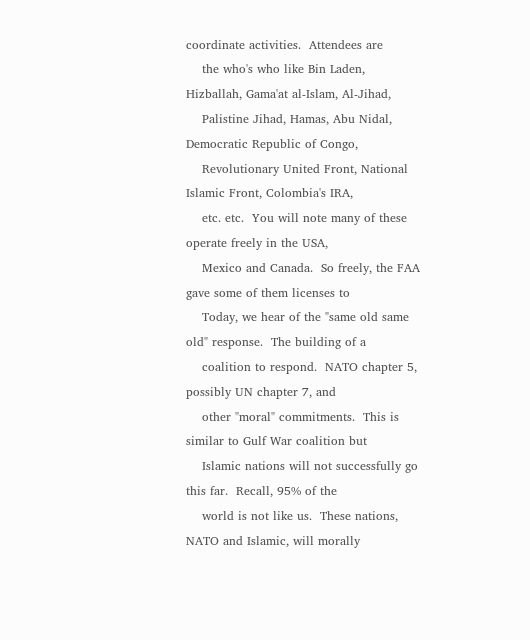coordinate activities.  Attendees are
    the who's who like Bin Laden, Hizballah, Gama'at al-Islam, Al-Jihad,
    Palistine Jihad, Hamas, Abu Nidal, Democratic Republic of Congo,
    Revolutionary United Front, National Islamic Front, Colombia's IRA,
    etc. etc.  You will note many of these operate freely in the USA,
    Mexico and Canada.  So freely, the FAA gave some of them licenses to
    Today, we hear of the "same old same old" response.  The building of a
    coalition to respond.  NATO chapter 5, possibly UN chapter 7, and
    other "moral" commitments.  This is similar to Gulf War coalition but
    Islamic nations will not successfully go this far.  Recall, 95% of the
    world is not like us.  These nations, NATO and Islamic, will morally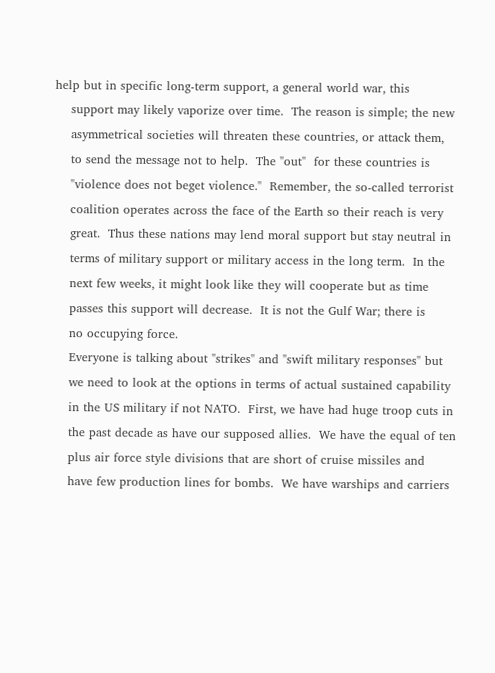help but in specific long-term support, a general world war, this
    support may likely vaporize over time.  The reason is simple; the new
    asymmetrical societies will threaten these countries, or attack them,
    to send the message not to help.  The "out"  for these countries is
    "violence does not beget violence."  Remember, the so-called terrorist
    coalition operates across the face of the Earth so their reach is very
    great.  Thus these nations may lend moral support but stay neutral in
    terms of military support or military access in the long term.  In the
    next few weeks, it might look like they will cooperate but as time
    passes this support will decrease.  It is not the Gulf War; there is
    no occupying force.
    Everyone is talking about "strikes" and "swift military responses" but
    we need to look at the options in terms of actual sustained capability
    in the US military if not NATO.  First, we have had huge troop cuts in
    the past decade as have our supposed allies.  We have the equal of ten
    plus air force style divisions that are short of cruise missiles and
    have few production lines for bombs.  We have warships and carriers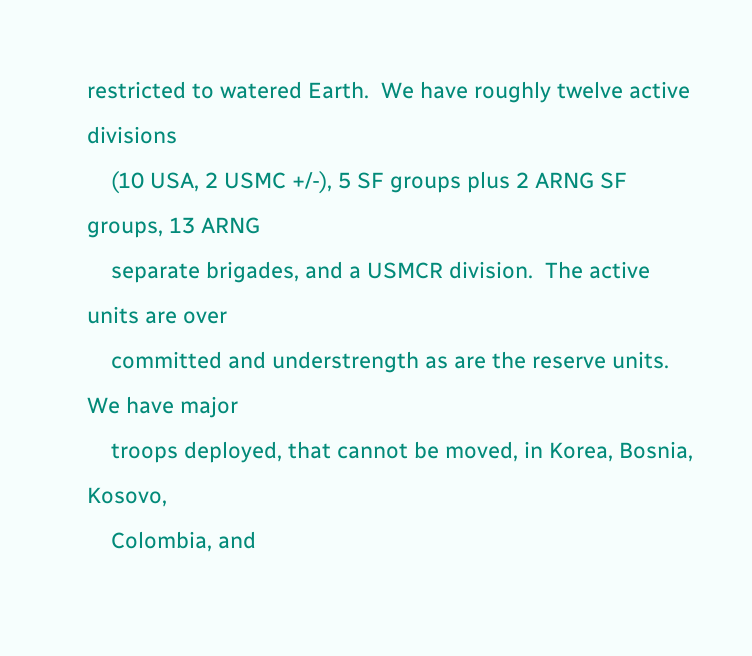restricted to watered Earth.  We have roughly twelve active divisions
    (10 USA, 2 USMC +/-), 5 SF groups plus 2 ARNG SF groups, 13 ARNG
    separate brigades, and a USMCR division.  The active units are over
    committed and understrength as are the reserve units.  We have major
    troops deployed, that cannot be moved, in Korea, Bosnia, Kosovo,
    Colombia, and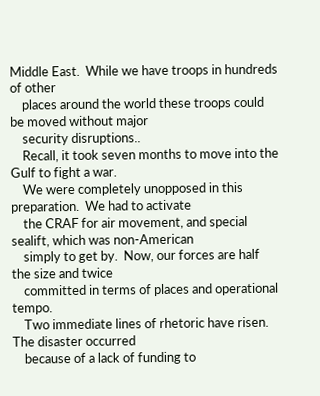Middle East.  While we have troops in hundreds of other
    places around the world these troops could be moved without major
    security disruptions..
    Recall, it took seven months to move into the Gulf to fight a war.
    We were completely unopposed in this preparation.  We had to activate
    the CRAF for air movement, and special sealift, which was non-American
    simply to get by.  Now, our forces are half the size and twice
    committed in terms of places and operational tempo.
    Two immediate lines of rhetoric have risen.  The disaster occurred
    because of a lack of funding to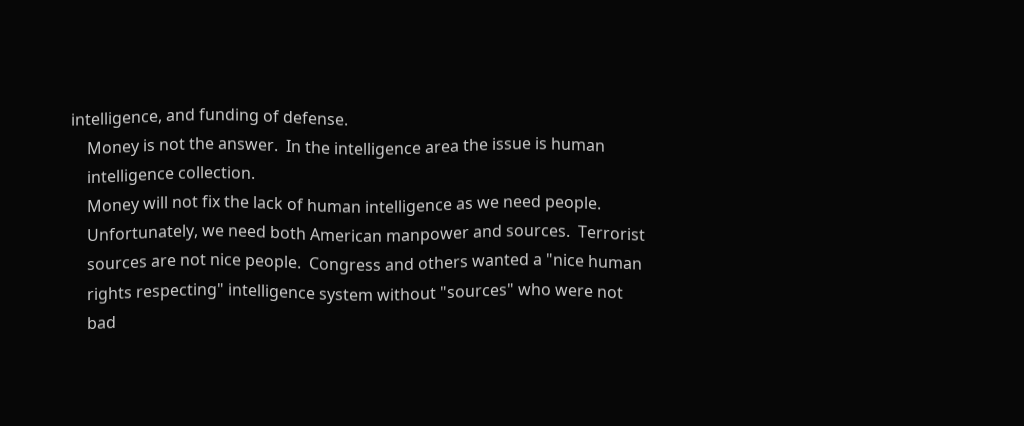intelligence, and funding of defense.
    Money is not the answer.  In the intelligence area the issue is human
    intelligence collection.
    Money will not fix the lack of human intelligence as we need people.
    Unfortunately, we need both American manpower and sources.  Terrorist
    sources are not nice people.  Congress and others wanted a "nice human
    rights respecting" intelligence system without "sources" who were not
    bad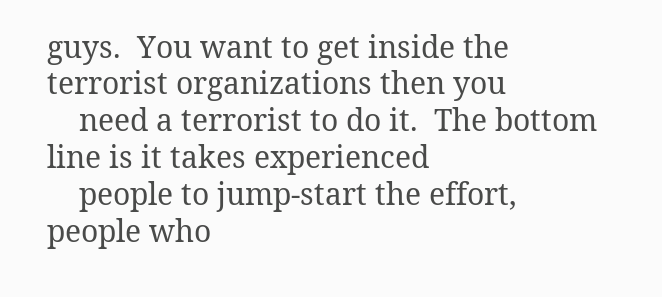guys.  You want to get inside the terrorist organizations then you
    need a terrorist to do it.  The bottom line is it takes experienced
    people to jump-start the effort, people who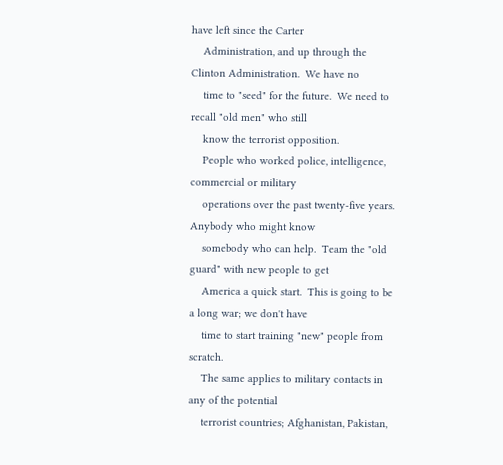have left since the Carter
    Administration, and up through the Clinton Administration.  We have no
    time to "seed" for the future.  We need to recall "old men" who still
    know the terrorist opposition.
    People who worked police, intelligence, commercial or military
    operations over the past twenty-five years.  Anybody who might know
    somebody who can help.  Team the "old guard" with new people to get
    America a quick start.  This is going to be a long war; we don't have
    time to start training "new" people from scratch.
    The same applies to military contacts in any of the potential
    terrorist countries; Afghanistan, Pakistan,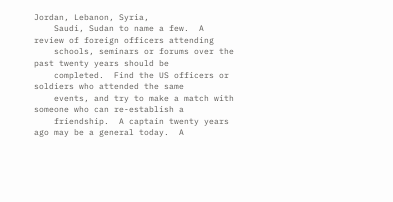Jordan, Lebanon, Syria,
    Saudi, Sudan to name a few.  A review of foreign officers attending
    schools, seminars or forums over the past twenty years should be
    completed.  Find the US officers or soldiers who attended the same
    events, and try to make a match with someone who can re-establish a
    friendship.  A captain twenty years ago may be a general today.  A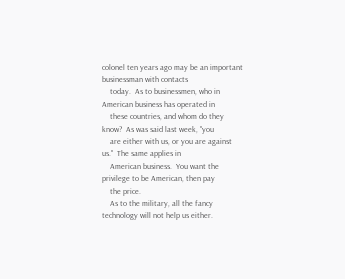colonel ten years ago may be an important businessman with contacts
    today.  As to businessmen, who in American business has operated in
    these countries, and whom do they know?  As was said last week, "you
    are either with us, or you are against us."  The same applies in
    American business.  You want the privilege to be American, then pay
    the price.
    As to the military, all the fancy technology will not help us either.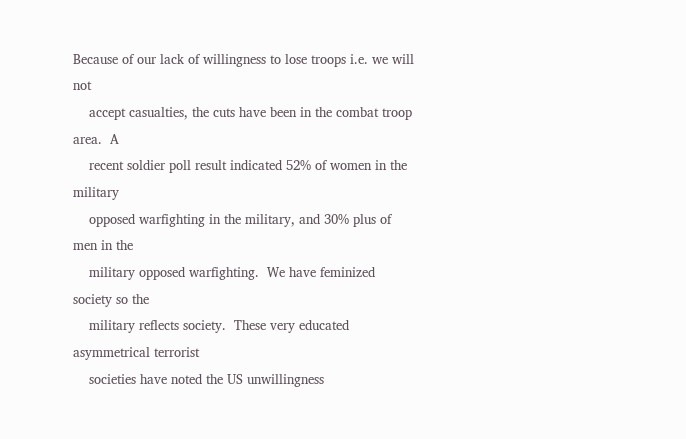Because of our lack of willingness to lose troops i.e. we will not
    accept casualties, the cuts have been in the combat troop area.  A
    recent soldier poll result indicated 52% of women in the military
    opposed warfighting in the military, and 30% plus of men in the
    military opposed warfighting.  We have feminized society so the
    military reflects society.  These very educated asymmetrical terrorist
    societies have noted the US unwillingness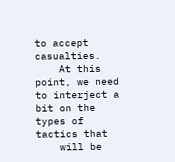to accept casualties.
    At this point, we need to interject a bit on the types of tactics that
    will be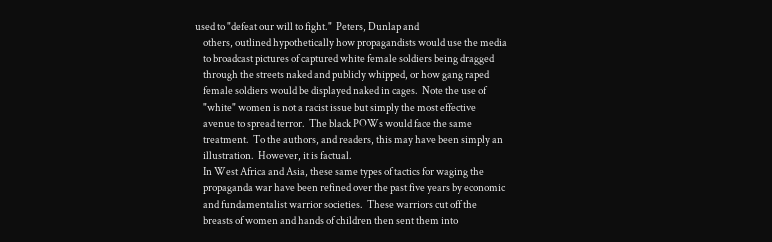used to "defeat our will to fight."  Peters, Dunlap and
    others, outlined hypothetically how propagandists would use the media
    to broadcast pictures of captured white female soldiers being dragged
    through the streets naked and publicly whipped, or how gang raped
    female soldiers would be displayed naked in cages.  Note the use of
    "white" women is not a racist issue but simply the most effective
    avenue to spread terror.  The black POWs would face the same
    treatment.  To the authors, and readers, this may have been simply an
    illustration.  However, it is factual.
    In West Africa and Asia, these same types of tactics for waging the
    propaganda war have been refined over the past five years by economic
    and fundamentalist warrior societies.  These warriors cut off the
    breasts of women and hands of children then sent them into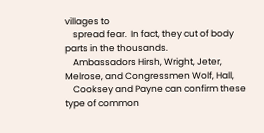villages to
    spread fear.  In fact, they cut of body parts in the thousands.
    Ambassadors Hirsh, Wright, Jeter, Melrose, and Congressmen Wolf, Hall,
    Cooksey and Payne can confirm these type of common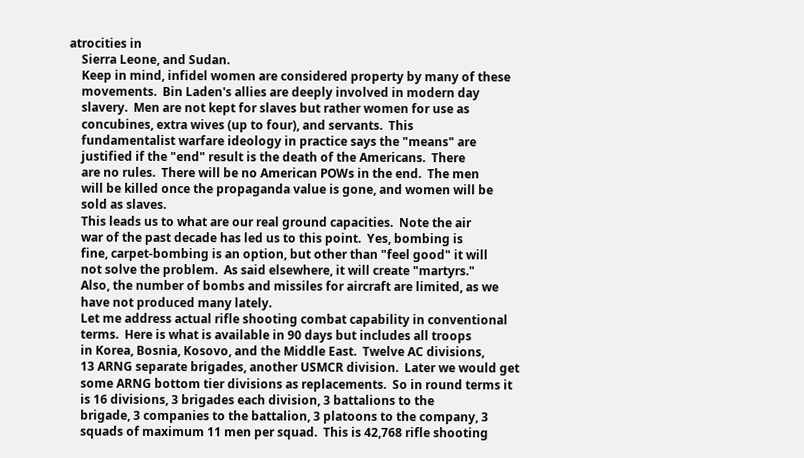atrocities in
    Sierra Leone, and Sudan.
    Keep in mind, infidel women are considered property by many of these
    movements.  Bin Laden's allies are deeply involved in modern day
    slavery.  Men are not kept for slaves but rather women for use as
    concubines, extra wives (up to four), and servants.  This
    fundamentalist warfare ideology in practice says the "means" are
    justified if the "end" result is the death of the Americans.  There
    are no rules.  There will be no American POWs in the end.  The men
    will be killed once the propaganda value is gone, and women will be
    sold as slaves.
    This leads us to what are our real ground capacities.  Note the air
    war of the past decade has led us to this point.  Yes, bombing is
    fine, carpet-bombing is an option, but other than "feel good" it will
    not solve the problem.  As said elsewhere, it will create "martyrs."
    Also, the number of bombs and missiles for aircraft are limited, as we
    have not produced many lately.
    Let me address actual rifle shooting combat capability in conventional
    terms.  Here is what is available in 90 days but includes all troops
    in Korea, Bosnia, Kosovo, and the Middle East.  Twelve AC divisions,
    13 ARNG separate brigades, another USMCR division.  Later we would get
    some ARNG bottom tier divisions as replacements.  So in round terms it
    is 16 divisions, 3 brigades each division, 3 battalions to the
    brigade, 3 companies to the battalion, 3 platoons to the company, 3
    squads of maximum 11 men per squad.  This is 42,768 rifle shooting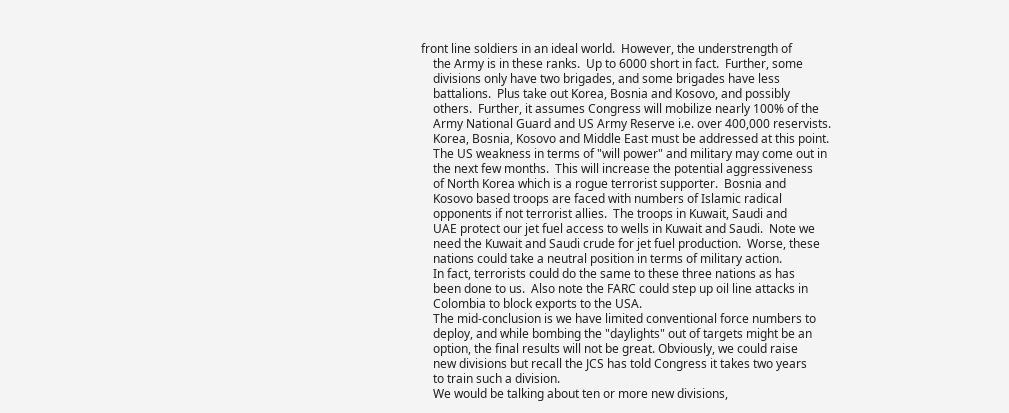front line soldiers in an ideal world.  However, the understrength of
    the Army is in these ranks.  Up to 6000 short in fact.  Further, some
    divisions only have two brigades, and some brigades have less
    battalions.  Plus take out Korea, Bosnia and Kosovo, and possibly
    others.  Further, it assumes Congress will mobilize nearly 100% of the
    Army National Guard and US Army Reserve i.e. over 400,000 reservists.
    Korea, Bosnia, Kosovo and Middle East must be addressed at this point.
    The US weakness in terms of "will power" and military may come out in
    the next few months.  This will increase the potential aggressiveness
    of North Korea which is a rogue terrorist supporter.  Bosnia and
    Kosovo based troops are faced with numbers of Islamic radical
    opponents if not terrorist allies.  The troops in Kuwait, Saudi and
    UAE protect our jet fuel access to wells in Kuwait and Saudi.  Note we
    need the Kuwait and Saudi crude for jet fuel production.  Worse, these
    nations could take a neutral position in terms of military action.
    In fact, terrorists could do the same to these three nations as has
    been done to us.  Also note the FARC could step up oil line attacks in
    Colombia to block exports to the USA.
    The mid-conclusion is we have limited conventional force numbers to
    deploy, and while bombing the "daylights" out of targets might be an
    option, the final results will not be great. Obviously, we could raise
    new divisions but recall the JCS has told Congress it takes two years
    to train such a division.
    We would be talking about ten or more new divisions,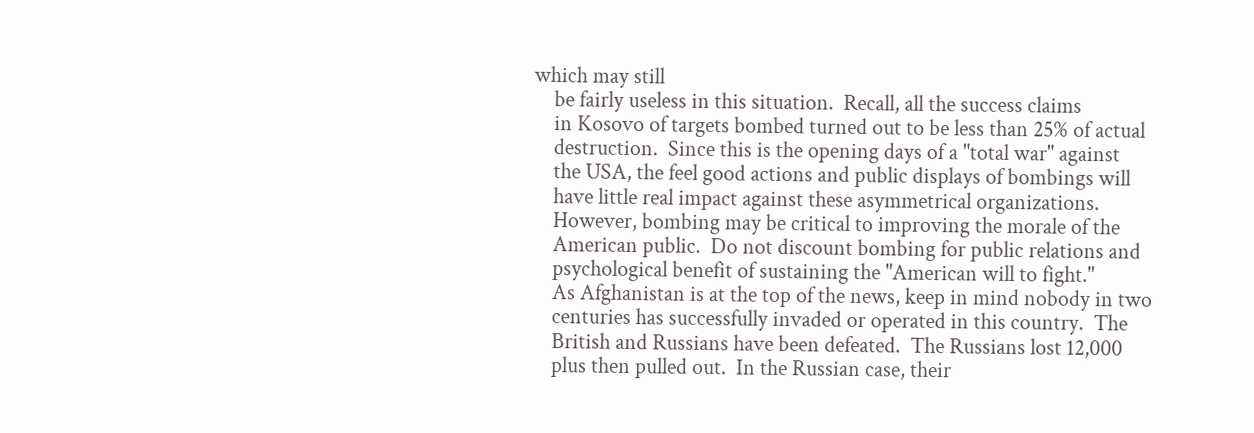which may still
    be fairly useless in this situation.  Recall, all the success claims
    in Kosovo of targets bombed turned out to be less than 25% of actual
    destruction.  Since this is the opening days of a "total war" against
    the USA, the feel good actions and public displays of bombings will
    have little real impact against these asymmetrical organizations.
    However, bombing may be critical to improving the morale of the
    American public.  Do not discount bombing for public relations and
    psychological benefit of sustaining the "American will to fight."
    As Afghanistan is at the top of the news, keep in mind nobody in two
    centuries has successfully invaded or operated in this country.  The
    British and Russians have been defeated.  The Russians lost 12,000
    plus then pulled out.  In the Russian case, their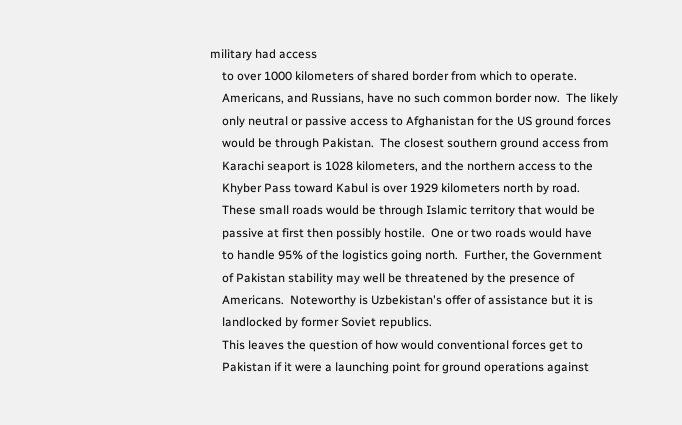military had access
    to over 1000 kilometers of shared border from which to operate.
    Americans, and Russians, have no such common border now.  The likely
    only neutral or passive access to Afghanistan for the US ground forces
    would be through Pakistan.  The closest southern ground access from
    Karachi seaport is 1028 kilometers, and the northern access to the
    Khyber Pass toward Kabul is over 1929 kilometers north by road.
    These small roads would be through Islamic territory that would be
    passive at first then possibly hostile.  One or two roads would have
    to handle 95% of the logistics going north.  Further, the Government
    of Pakistan stability may well be threatened by the presence of
    Americans.  Noteworthy is Uzbekistan's offer of assistance but it is
    landlocked by former Soviet republics.
    This leaves the question of how would conventional forces get to
    Pakistan if it were a launching point for ground operations against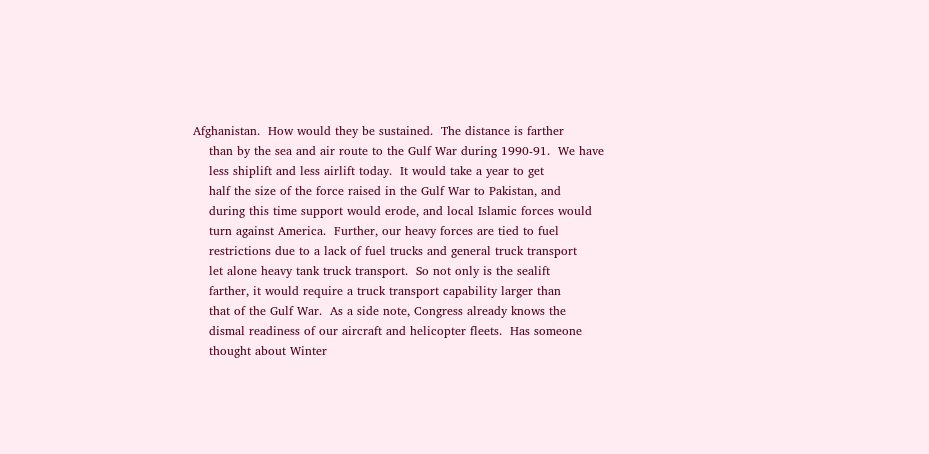Afghanistan.  How would they be sustained.  The distance is farther
    than by the sea and air route to the Gulf War during 1990-91.  We have
    less shiplift and less airlift today.  It would take a year to get
    half the size of the force raised in the Gulf War to Pakistan, and
    during this time support would erode, and local Islamic forces would
    turn against America.  Further, our heavy forces are tied to fuel
    restrictions due to a lack of fuel trucks and general truck transport
    let alone heavy tank truck transport.  So not only is the sealift
    farther, it would require a truck transport capability larger than
    that of the Gulf War.  As a side note, Congress already knows the
    dismal readiness of our aircraft and helicopter fleets.  Has someone
    thought about Winter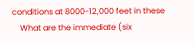conditions at 8000-12,000 feet in these
    What are the immediate (six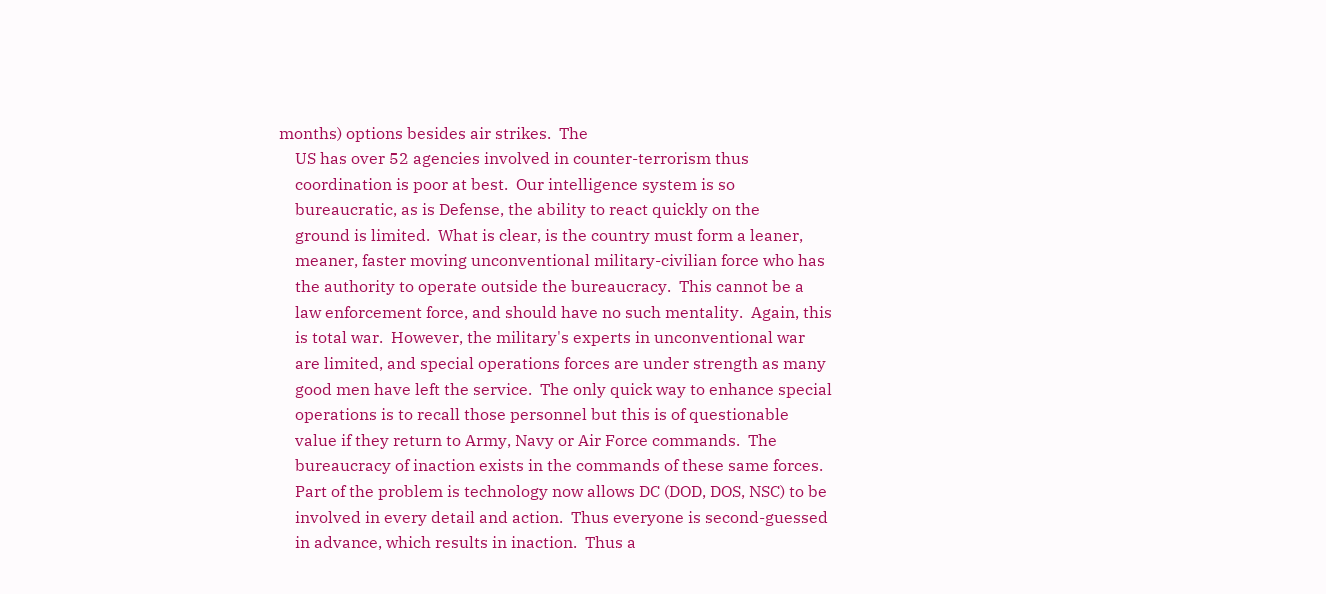months) options besides air strikes.  The
    US has over 52 agencies involved in counter-terrorism thus
    coordination is poor at best.  Our intelligence system is so
    bureaucratic, as is Defense, the ability to react quickly on the
    ground is limited.  What is clear, is the country must form a leaner,
    meaner, faster moving unconventional military-civilian force who has
    the authority to operate outside the bureaucracy.  This cannot be a
    law enforcement force, and should have no such mentality.  Again, this
    is total war.  However, the military's experts in unconventional war
    are limited, and special operations forces are under strength as many
    good men have left the service.  The only quick way to enhance special
    operations is to recall those personnel but this is of questionable
    value if they return to Army, Navy or Air Force commands.  The
    bureaucracy of inaction exists in the commands of these same forces.
    Part of the problem is technology now allows DC (DOD, DOS, NSC) to be
    involved in every detail and action.  Thus everyone is second-guessed
    in advance, which results in inaction.  Thus a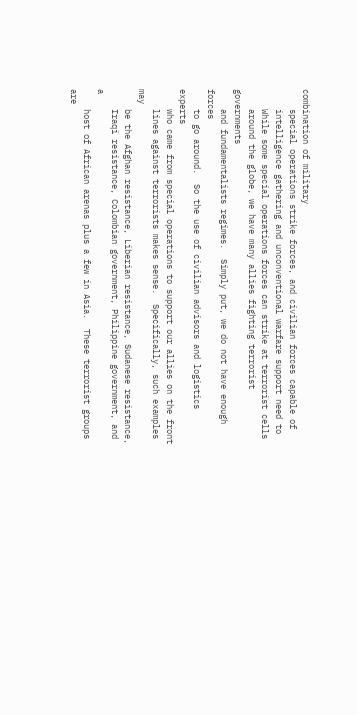combination of military
    special operations strike forces, and civilian forces capable of
    intelligence gathering and unconventional warfare support need to
    While some special operations forces can strike at terrorist cells
    around the globe, we have many allies fighting terrorist governments
    and fundamentalists regimes.  Simply put, we do not have enough forces
    to go around.  So the use of civilian advisors and logistics experts
    who came from special operations to support our allies on the front
    lines against terrorists makes sense.  Specifically, such examples may
    be the Afghan resistance, Liberian resistance, Sudanese resistance,
    Iraqi resistance, Colombian government, Philippine government, and a
    host of African arenas plus a few in Asia.  These terrorist groups are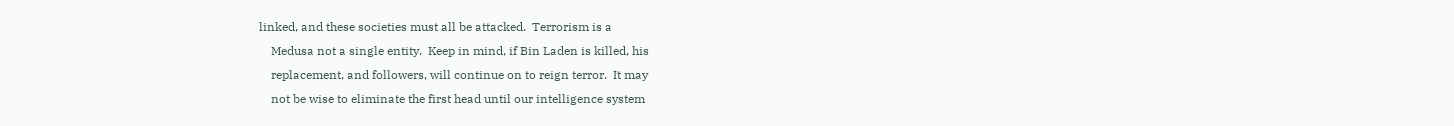linked, and these societies must all be attacked.  Terrorism is a
    Medusa not a single entity.  Keep in mind, if Bin Laden is killed, his
    replacement, and followers, will continue on to reign terror.  It may
    not be wise to eliminate the first head until our intelligence system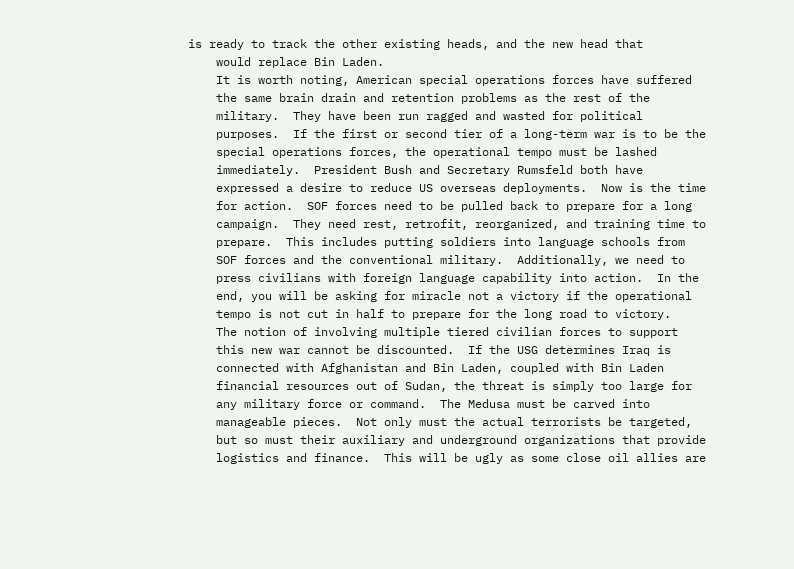is ready to track the other existing heads, and the new head that
    would replace Bin Laden.
    It is worth noting, American special operations forces have suffered
    the same brain drain and retention problems as the rest of the
    military.  They have been run ragged and wasted for political
    purposes.  If the first or second tier of a long-term war is to be the
    special operations forces, the operational tempo must be lashed
    immediately.  President Bush and Secretary Rumsfeld both have
    expressed a desire to reduce US overseas deployments.  Now is the time
    for action.  SOF forces need to be pulled back to prepare for a long
    campaign.  They need rest, retrofit, reorganized, and training time to
    prepare.  This includes putting soldiers into language schools from
    SOF forces and the conventional military.  Additionally, we need to
    press civilians with foreign language capability into action.  In the
    end, you will be asking for miracle not a victory if the operational
    tempo is not cut in half to prepare for the long road to victory.
    The notion of involving multiple tiered civilian forces to support
    this new war cannot be discounted.  If the USG determines Iraq is
    connected with Afghanistan and Bin Laden, coupled with Bin Laden
    financial resources out of Sudan, the threat is simply too large for
    any military force or command.  The Medusa must be carved into
    manageable pieces.  Not only must the actual terrorists be targeted,
    but so must their auxiliary and underground organizations that provide
    logistics and finance.  This will be ugly as some close oil allies are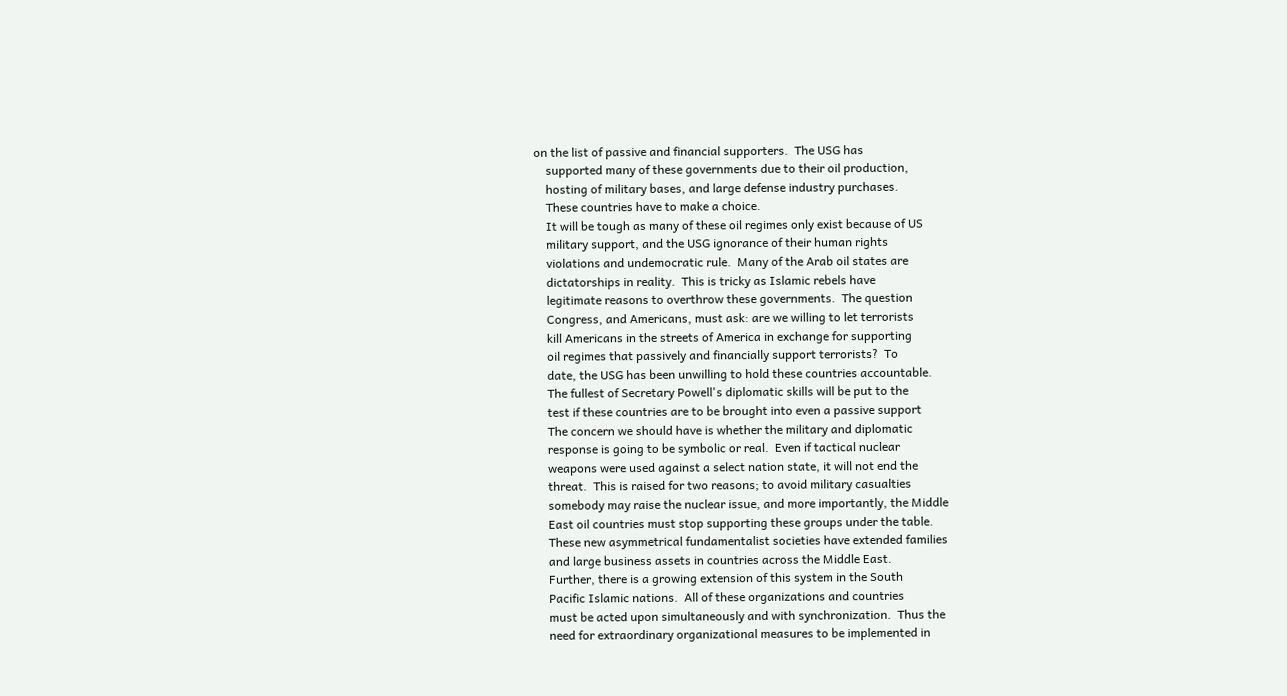on the list of passive and financial supporters.  The USG has
    supported many of these governments due to their oil production,
    hosting of military bases, and large defense industry purchases.
    These countries have to make a choice.
    It will be tough as many of these oil regimes only exist because of US
    military support, and the USG ignorance of their human rights
    violations and undemocratic rule.  Many of the Arab oil states are
    dictatorships in reality.  This is tricky as Islamic rebels have
    legitimate reasons to overthrow these governments.  The question
    Congress, and Americans, must ask: are we willing to let terrorists
    kill Americans in the streets of America in exchange for supporting
    oil regimes that passively and financially support terrorists?  To
    date, the USG has been unwilling to hold these countries accountable.
    The fullest of Secretary Powell's diplomatic skills will be put to the
    test if these countries are to be brought into even a passive support
    The concern we should have is whether the military and diplomatic
    response is going to be symbolic or real.  Even if tactical nuclear
    weapons were used against a select nation state, it will not end the
    threat.  This is raised for two reasons; to avoid military casualties
    somebody may raise the nuclear issue, and more importantly, the Middle
    East oil countries must stop supporting these groups under the table.
    These new asymmetrical fundamentalist societies have extended families
    and large business assets in countries across the Middle East.
    Further, there is a growing extension of this system in the South
    Pacific Islamic nations.  All of these organizations and countries
    must be acted upon simultaneously and with synchronization.  Thus the
    need for extraordinary organizational measures to be implemented in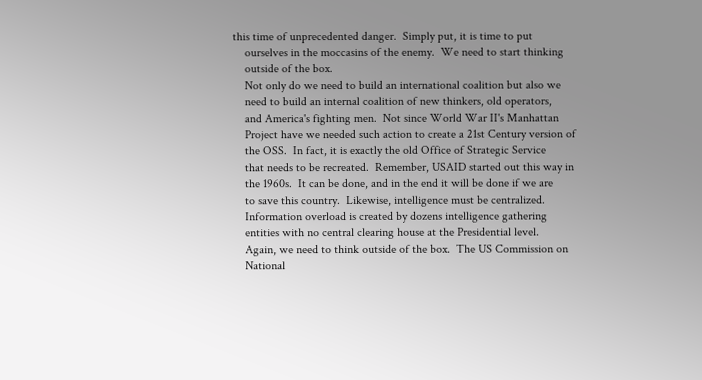this time of unprecedented danger.  Simply put, it is time to put
    ourselves in the moccasins of the enemy.  We need to start thinking
    outside of the box.
    Not only do we need to build an international coalition but also we
    need to build an internal coalition of new thinkers, old operators,
    and America's fighting men.  Not since World War II's Manhattan
    Project have we needed such action to create a 21st Century version of
    the OSS.  In fact, it is exactly the old Office of Strategic Service
    that needs to be recreated.  Remember, USAID started out this way in
    the 1960s.  It can be done, and in the end it will be done if we are
    to save this country.  Likewise, intelligence must be centralized.
    Information overload is created by dozens intelligence gathering
    entities with no central clearing house at the Presidential level.
    Again, we need to think outside of the box.  The US Commission on
    National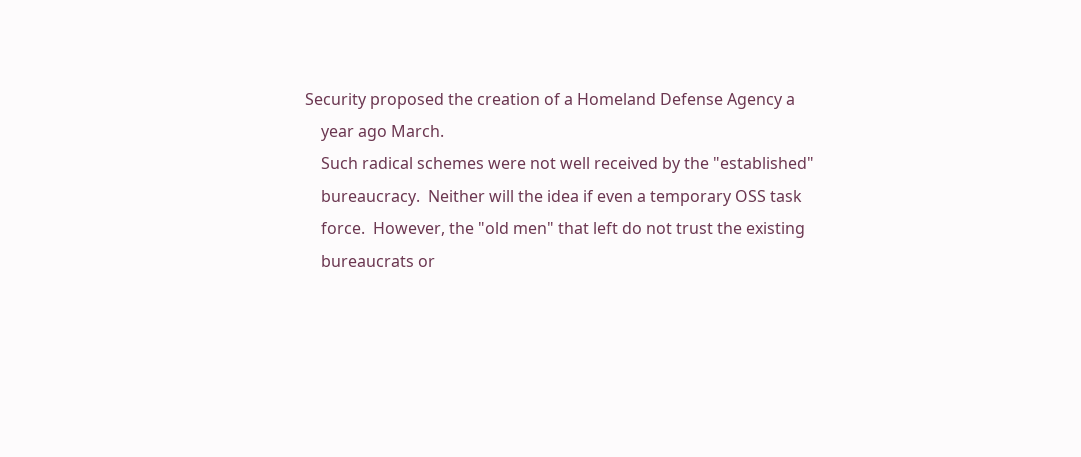Security proposed the creation of a Homeland Defense Agency a
    year ago March.
    Such radical schemes were not well received by the "established"
    bureaucracy.  Neither will the idea if even a temporary OSS task
    force.  However, the "old men" that left do not trust the existing
    bureaucrats or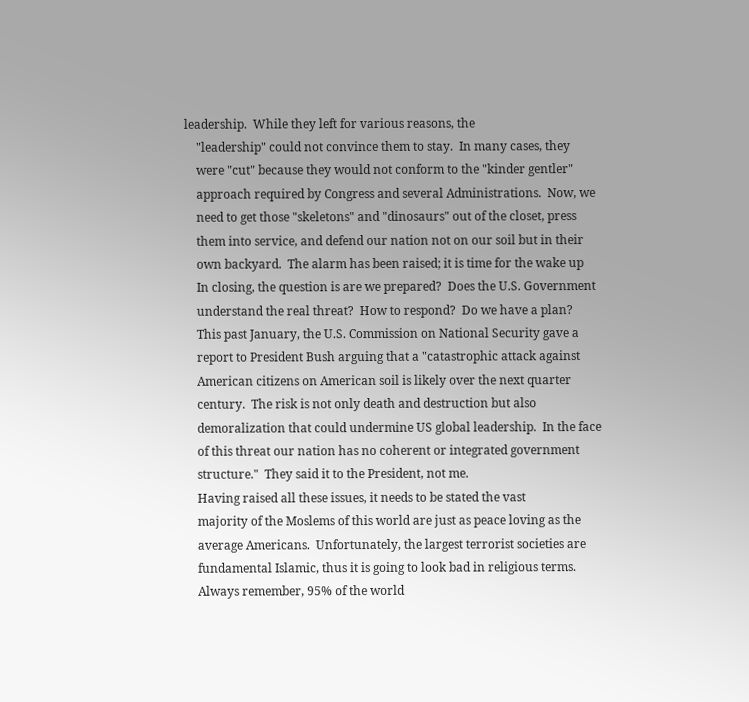leadership.  While they left for various reasons, the
    "leadership" could not convince them to stay.  In many cases, they
    were "cut" because they would not conform to the "kinder gentler"
    approach required by Congress and several Administrations.  Now, we
    need to get those "skeletons" and "dinosaurs" out of the closet, press
    them into service, and defend our nation not on our soil but in their
    own backyard.  The alarm has been raised; it is time for the wake up
    In closing, the question is are we prepared?  Does the U.S. Government
    understand the real threat?  How to respond?  Do we have a plan?
    This past January, the U.S. Commission on National Security gave a
    report to President Bush arguing that a "catastrophic attack against
    American citizens on American soil is likely over the next quarter
    century.  The risk is not only death and destruction but also
    demoralization that could undermine US global leadership.  In the face
    of this threat our nation has no coherent or integrated government
    structure."  They said it to the President, not me.
    Having raised all these issues, it needs to be stated the vast
    majority of the Moslems of this world are just as peace loving as the
    average Americans.  Unfortunately, the largest terrorist societies are
    fundamental Islamic, thus it is going to look bad in religious terms.
    Always remember, 95% of the world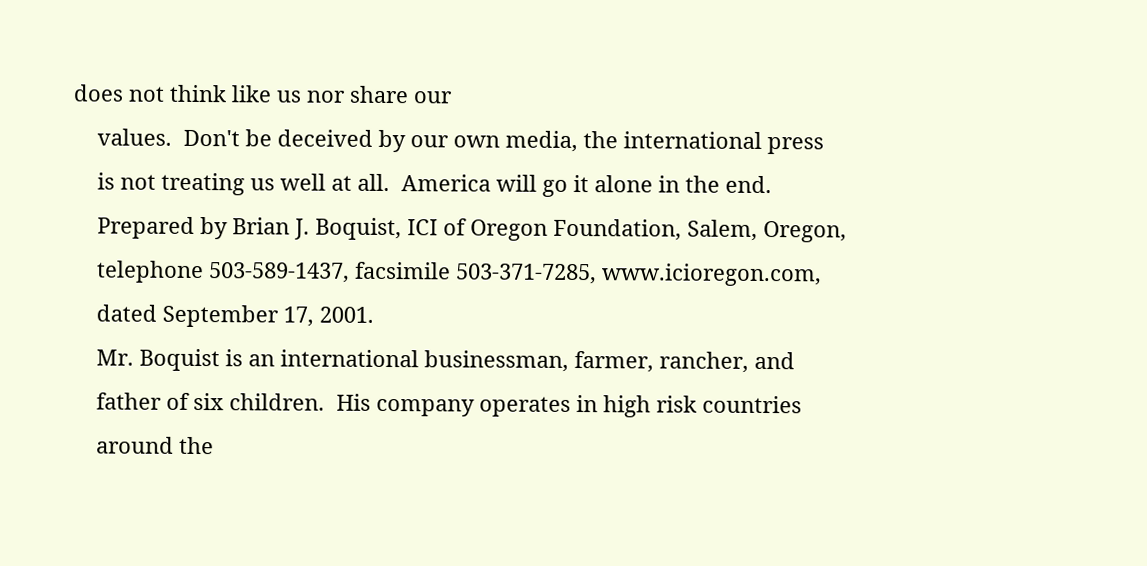does not think like us nor share our
    values.  Don't be deceived by our own media, the international press
    is not treating us well at all.  America will go it alone in the end.
    Prepared by Brian J. Boquist, ICI of Oregon Foundation, Salem, Oregon,
    telephone 503-589-1437, facsimile 503-371-7285, www.icioregon.com,
    dated September 17, 2001.
    Mr. Boquist is an international businessman, farmer, rancher, and
    father of six children.  His company operates in high risk countries
    around the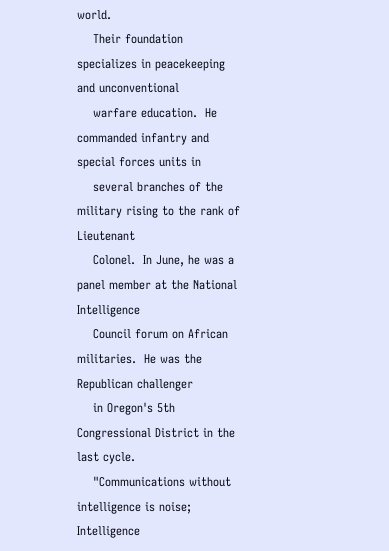world.
    Their foundation specializes in peacekeeping and unconventional
    warfare education.  He commanded infantry and special forces units in
    several branches of the military rising to the rank of Lieutenant
    Colonel.  In June, he was a panel member at the National Intelligence
    Council forum on African militaries.  He was the Republican challenger
    in Oregon's 5th Congressional District in the last cycle.
    "Communications without intelligence is noise;  Intelligence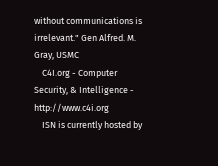without communications is irrelevant." Gen Alfred. M. Gray, USMC
    C4I.org - Computer Security, & Intelligence - http://www.c4i.org
    ISN is currently hosted by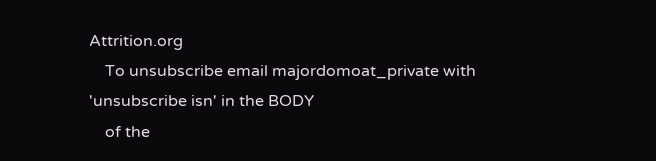Attrition.org
    To unsubscribe email majordomoat_private with 'unsubscribe isn' in the BODY
    of the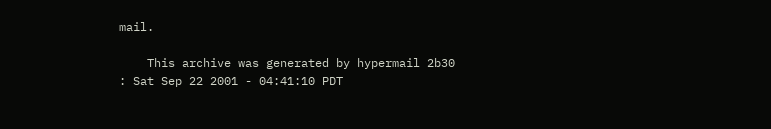mail.

    This archive was generated by hypermail 2b30 : Sat Sep 22 2001 - 04:41:10 PDT